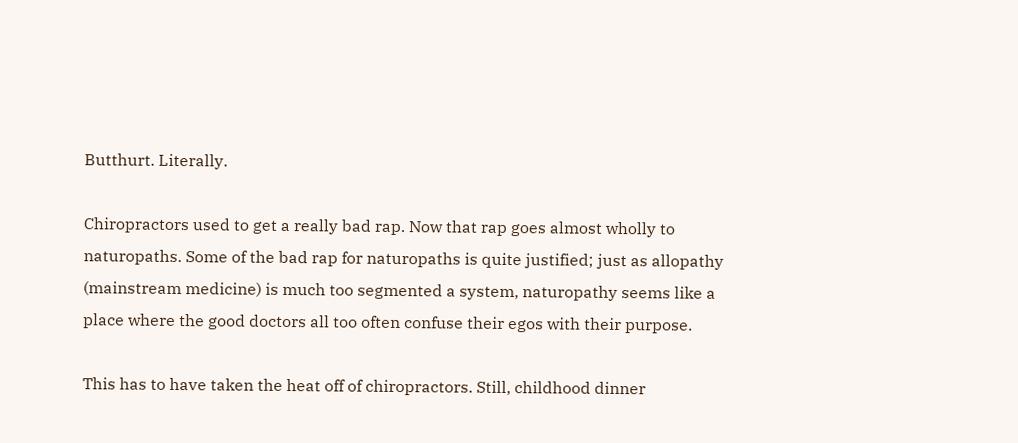Butthurt. Literally.

Chiropractors used to get a really bad rap. Now that rap goes almost wholly to naturopaths. Some of the bad rap for naturopaths is quite justified; just as allopathy (mainstream medicine) is much too segmented a system, naturopathy seems like a place where the good doctors all too often confuse their egos with their purpose.

This has to have taken the heat off of chiropractors. Still, childhood dinner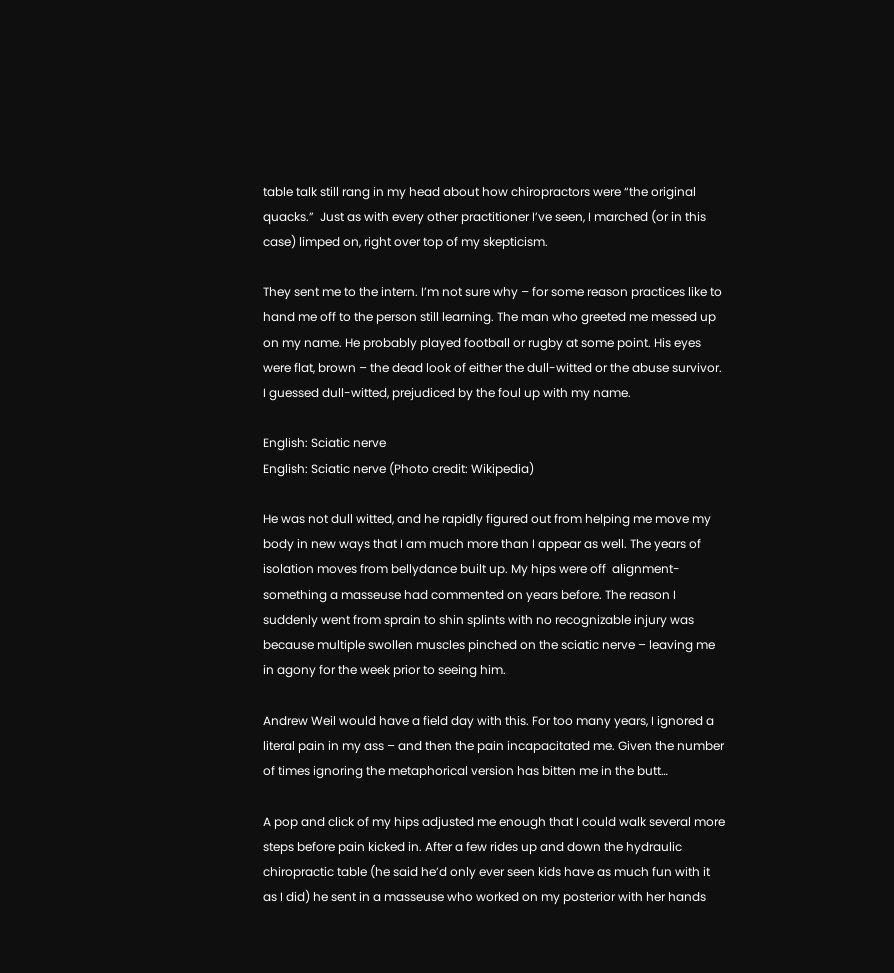table talk still rang in my head about how chiropractors were “the original quacks.”  Just as with every other practitioner I’ve seen, I marched (or in this case) limped on, right over top of my skepticism.

They sent me to the intern. I’m not sure why – for some reason practices like to hand me off to the person still learning. The man who greeted me messed up on my name. He probably played football or rugby at some point. His eyes were flat, brown – the dead look of either the dull-witted or the abuse survivor. I guessed dull-witted, prejudiced by the foul up with my name.

English: Sciatic nerve
English: Sciatic nerve (Photo credit: Wikipedia)

He was not dull witted, and he rapidly figured out from helping me move my body in new ways that I am much more than I appear as well. The years of isolation moves from bellydance built up. My hips were off  alignment- something a masseuse had commented on years before. The reason I suddenly went from sprain to shin splints with no recognizable injury was because multiple swollen muscles pinched on the sciatic nerve – leaving me in agony for the week prior to seeing him.

Andrew Weil would have a field day with this. For too many years, I ignored a literal pain in my ass – and then the pain incapacitated me. Given the number of times ignoring the metaphorical version has bitten me in the butt…

A pop and click of my hips adjusted me enough that I could walk several more steps before pain kicked in. After a few rides up and down the hydraulic chiropractic table (he said he’d only ever seen kids have as much fun with it as I did) he sent in a masseuse who worked on my posterior with her hands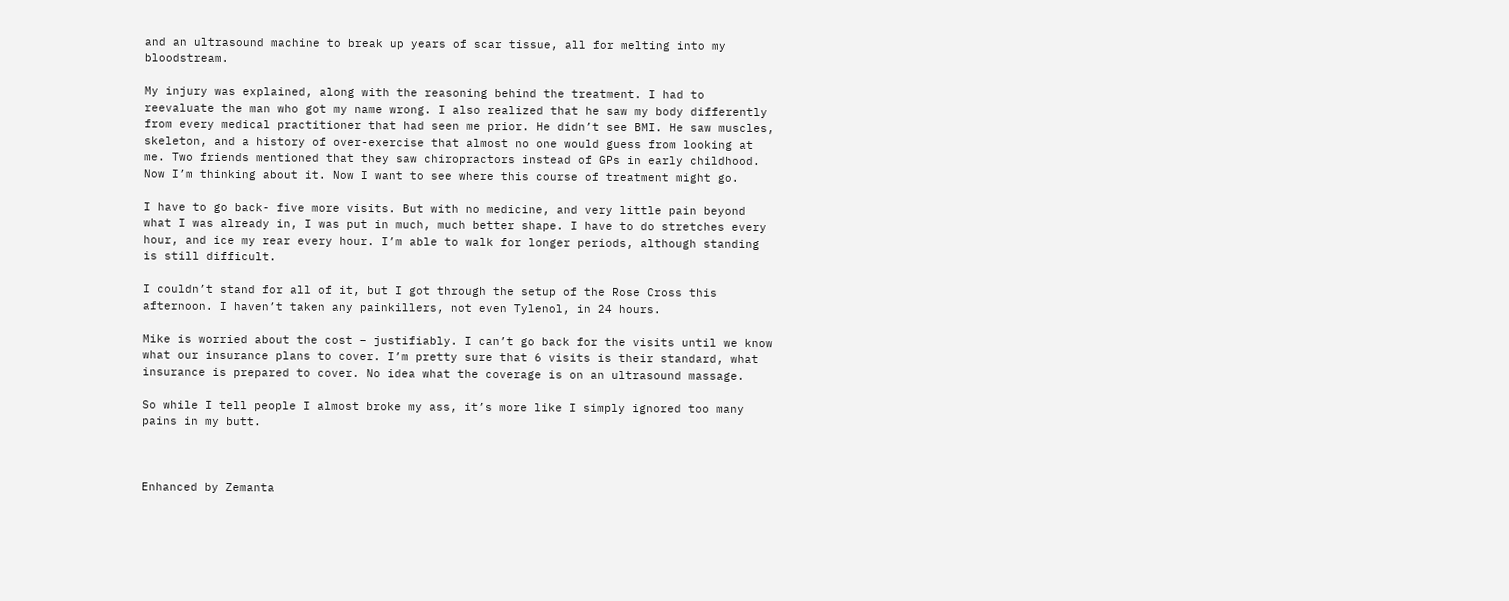and an ultrasound machine to break up years of scar tissue, all for melting into my bloodstream.

My injury was explained, along with the reasoning behind the treatment. I had to reevaluate the man who got my name wrong. I also realized that he saw my body differently from every medical practitioner that had seen me prior. He didn’t see BMI. He saw muscles, skeleton, and a history of over-exercise that almost no one would guess from looking at me. Two friends mentioned that they saw chiropractors instead of GPs in early childhood. Now I’m thinking about it. Now I want to see where this course of treatment might go.

I have to go back- five more visits. But with no medicine, and very little pain beyond what I was already in, I was put in much, much better shape. I have to do stretches every hour, and ice my rear every hour. I’m able to walk for longer periods, although standing is still difficult.

I couldn’t stand for all of it, but I got through the setup of the Rose Cross this afternoon. I haven’t taken any painkillers, not even Tylenol, in 24 hours.

Mike is worried about the cost – justifiably. I can’t go back for the visits until we know what our insurance plans to cover. I’m pretty sure that 6 visits is their standard, what insurance is prepared to cover. No idea what the coverage is on an ultrasound massage.

So while I tell people I almost broke my ass, it’s more like I simply ignored too many pains in my butt.



Enhanced by Zemanta